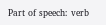Part of speech: verb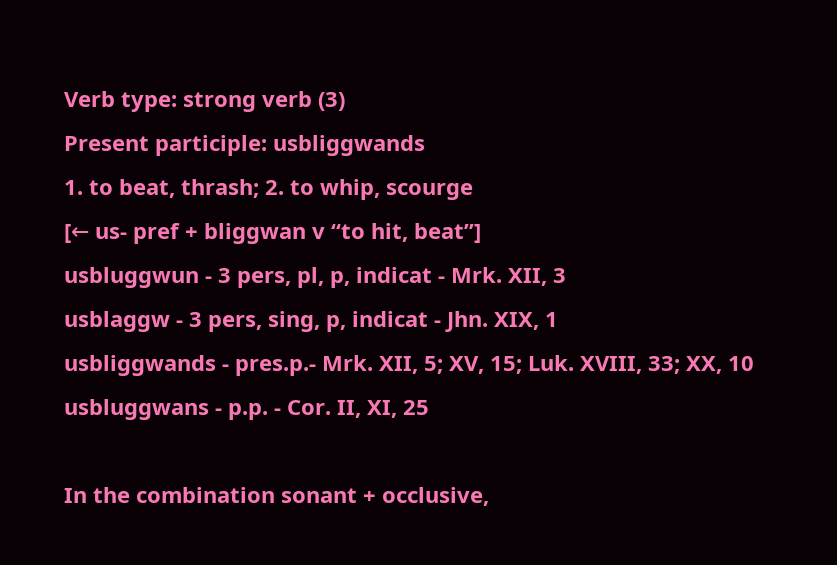Verb type: strong verb (3)
Present participle: usbliggwands
1. to beat, thrash; 2. to whip, scourge
[← us- pref + bliggwan v “to hit, beat”]
usbluggwun - 3 pers, pl, p, indicat - Mrk. XII, 3
usblaggw - 3 pers, sing, p, indicat - Jhn. XIX, 1
usbliggwands - pres.p.- Mrk. XII, 5; XV, 15; Luk. XVIII, 33; XX, 10
usbluggwans - p.p. - Cor. II, XI, 25

In the combination sonant + occlusive,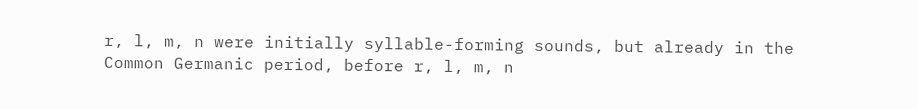r, l, m, n were initially syllable-forming sounds, but already in the Common Germanic period, before r, l, m, n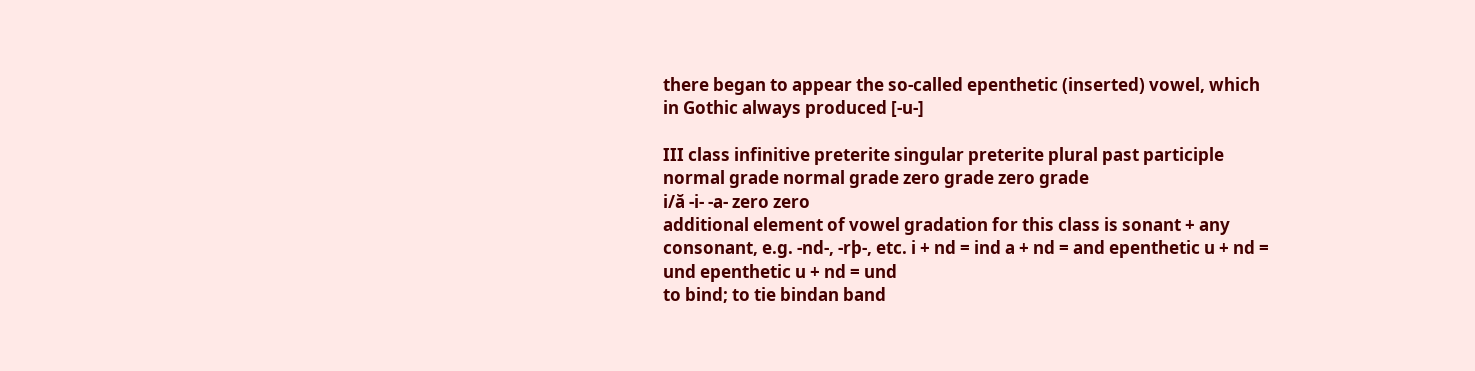there began to appear the so-called epenthetic (inserted) vowel, which in Gothic always produced [-u-]

III class infinitive preterite singular preterite plural past participle
normal grade normal grade zero grade zero grade
i/ă -i- -a- zero zero
additional element of vowel gradation for this class is sonant + any consonant, e.g. -nd-, -rþ-, etc. i + nd = ind a + nd = and epenthetic u + nd = und epenthetic u + nd = und
to bind; to tie bindan band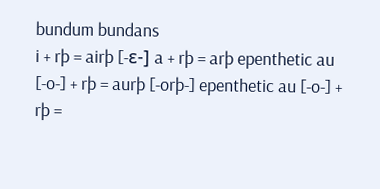bundum bundans
i + rþ = airþ [-ɛ-] a + rþ = arþ epenthetic au [-o-] + rþ = aurþ [-orþ-] epenthetic au [-o-] + rþ =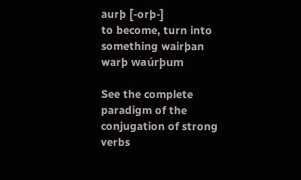aurþ [-orþ-]
to become, turn into something wairþan
warþ waúrþum

See the complete paradigm of the conjugation of strong verbs